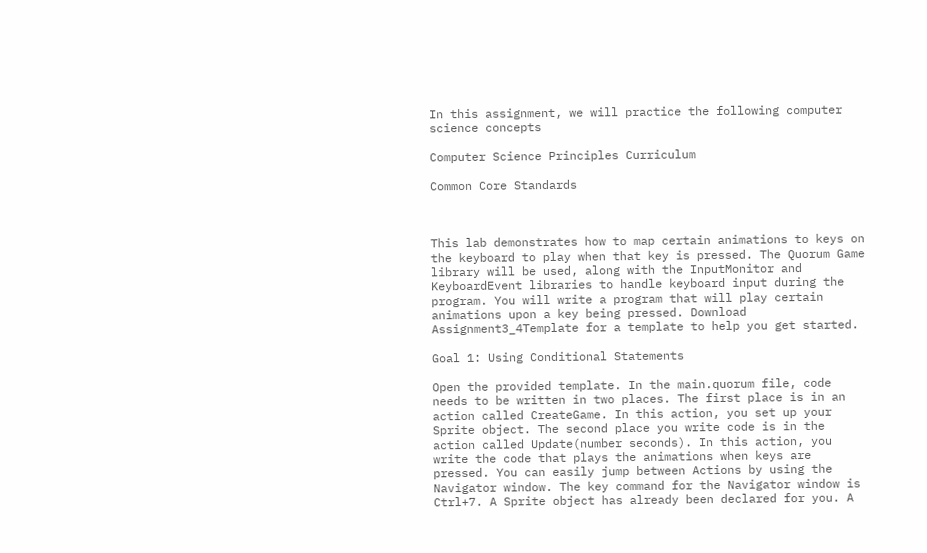In this assignment, we will practice the following computer science concepts

Computer Science Principles Curriculum

Common Core Standards



This lab demonstrates how to map certain animations to keys on the keyboard to play when that key is pressed. The Quorum Game library will be used, along with the InputMonitor and KeyboardEvent libraries to handle keyboard input during the program. You will write a program that will play certain animations upon a key being pressed. Download Assignment3_4Template for a template to help you get started.

Goal 1: Using Conditional Statements

Open the provided template. In the main.quorum file, code needs to be written in two places. The first place is in an action called CreateGame. In this action, you set up your Sprite object. The second place you write code is in the action called Update(number seconds). In this action, you write the code that plays the animations when keys are pressed. You can easily jump between Actions by using the Navigator window. The key command for the Navigator window is Ctrl+7. A Sprite object has already been declared for you. A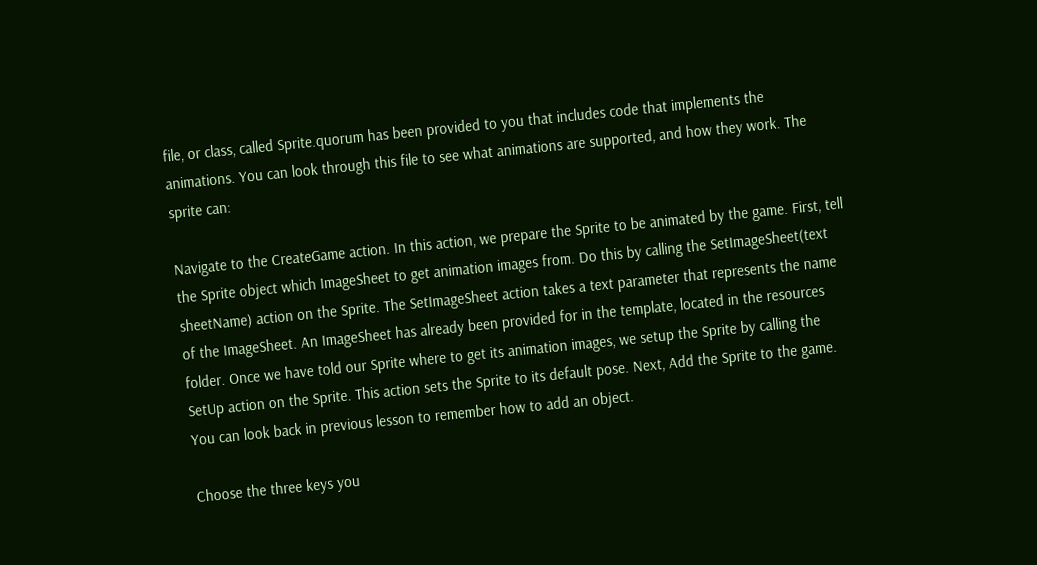file, or class, called Sprite.quorum has been provided to you that includes code that implements the animations. You can look through this file to see what animations are supported, and how they work. The sprite can:

Navigate to the CreateGame action. In this action, we prepare the Sprite to be animated by the game. First, tell the Sprite object which ImageSheet to get animation images from. Do this by calling the SetImageSheet(text sheetName) action on the Sprite. The SetImageSheet action takes a text parameter that represents the name of the ImageSheet. An ImageSheet has already been provided for in the template, located in the resources folder. Once we have told our Sprite where to get its animation images, we setup the Sprite by calling the SetUp action on the Sprite. This action sets the Sprite to its default pose. Next, Add the Sprite to the game. You can look back in previous lesson to remember how to add an object.

Choose the three keys you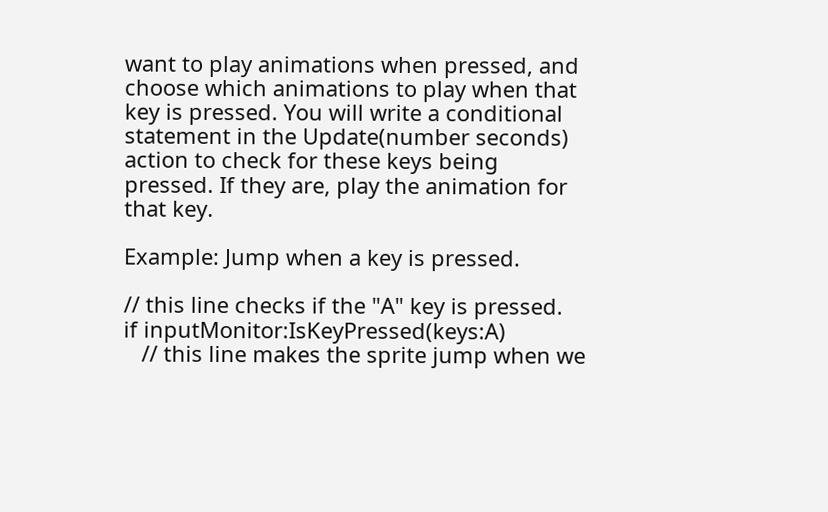want to play animations when pressed, and choose which animations to play when that key is pressed. You will write a conditional statement in the Update(number seconds) action to check for these keys being pressed. If they are, play the animation for that key.

Example: Jump when a key is pressed.

// this line checks if the "A" key is pressed.
if inputMonitor:IsKeyPressed(keys:A)
   // this line makes the sprite jump when we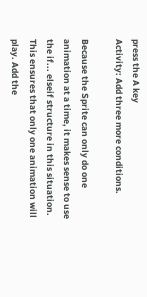press the A key
Activity: Add three more conditions.

Because the Sprite can only do one animation at a time, it makes sense to use the if... elseif structure in this situation. This ensures that only one animation will play. Add the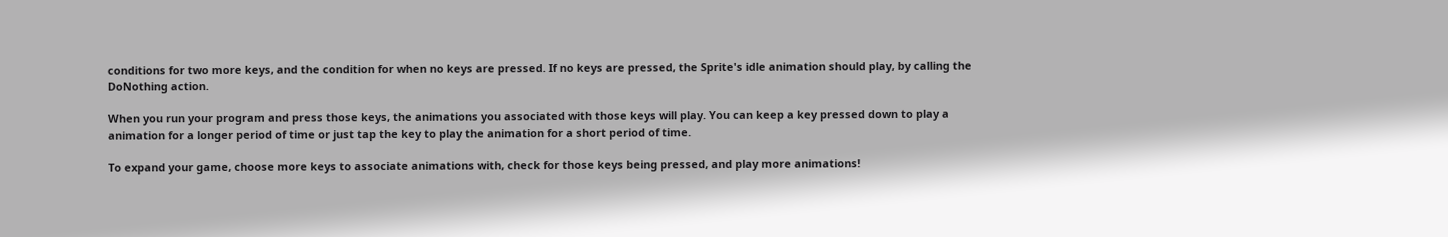conditions for two more keys, and the condition for when no keys are pressed. If no keys are pressed, the Sprite's idle animation should play, by calling the DoNothing action.

When you run your program and press those keys, the animations you associated with those keys will play. You can keep a key pressed down to play a animation for a longer period of time or just tap the key to play the animation for a short period of time.

To expand your game, choose more keys to associate animations with, check for those keys being pressed, and play more animations!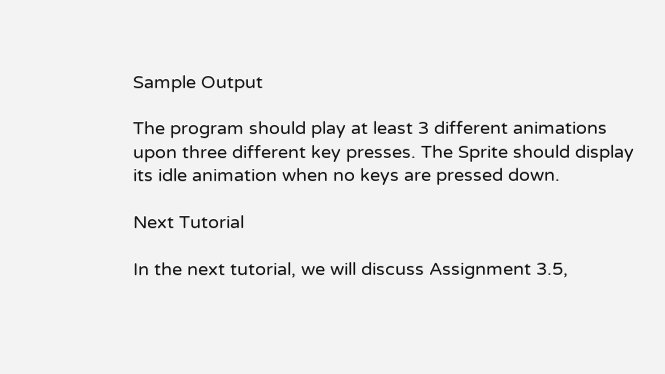Sample Output

The program should play at least 3 different animations upon three different key presses. The Sprite should display its idle animation when no keys are pressed down.

Next Tutorial

In the next tutorial, we will discuss Assignment 3.5,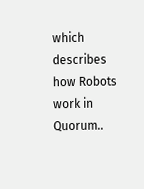which describes how Robots work in Quorum..